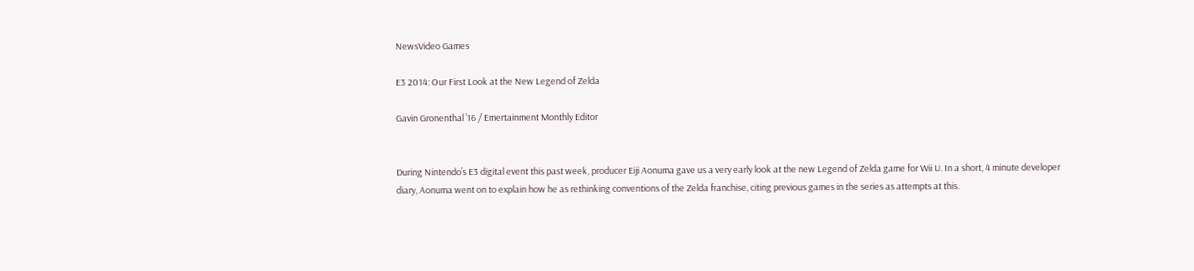NewsVideo Games

E3 2014: Our First Look at the New Legend of Zelda

Gavin Gronenthal ’16 / Emertainment Monthly Editor


During Nintendo’s E3 digital event this past week, producer Eiji Aonuma gave us a very early look at the new Legend of Zelda game for Wii U. In a short, 4 minute developer diary, Aonuma went on to explain how he as rethinking conventions of the Zelda franchise, citing previous games in the series as attempts at this.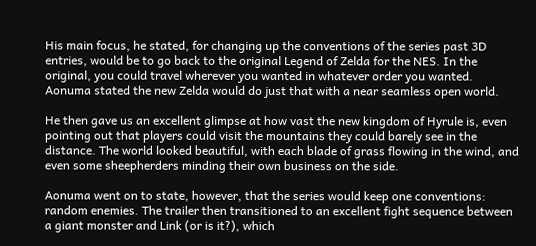His main focus, he stated, for changing up the conventions of the series past 3D entries, would be to go back to the original Legend of Zelda for the NES. In the original, you could travel wherever you wanted in whatever order you wanted. Aonuma stated the new Zelda would do just that with a near seamless open world.

He then gave us an excellent glimpse at how vast the new kingdom of Hyrule is, even pointing out that players could visit the mountains they could barely see in the distance. The world looked beautiful, with each blade of grass flowing in the wind, and even some sheepherders minding their own business on the side.

Aonuma went on to state, however, that the series would keep one conventions: random enemies. The trailer then transitioned to an excellent fight sequence between a giant monster and Link (or is it?), which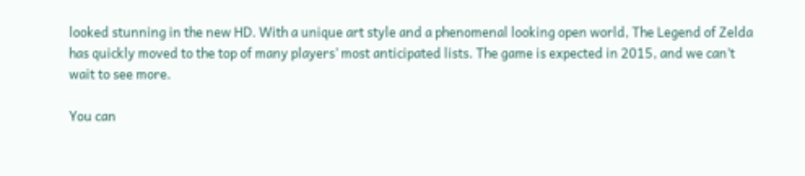looked stunning in the new HD. With a unique art style and a phenomenal looking open world, The Legend of Zelda has quickly moved to the top of many players’ most anticipated lists. The game is expected in 2015, and we can’t wait to see more.

You can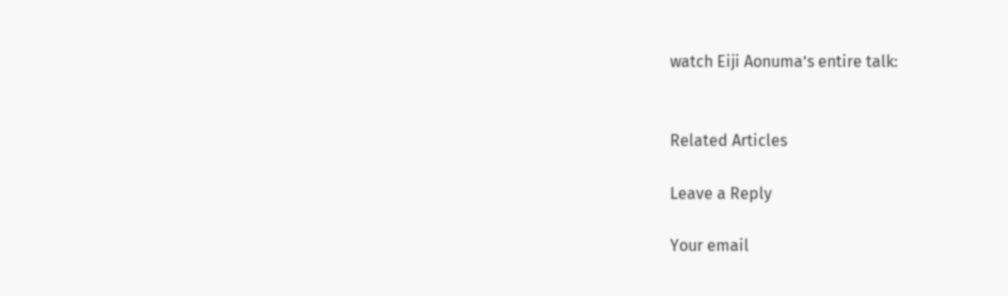watch Eiji Aonuma’s entire talk:


Related Articles

Leave a Reply

Your email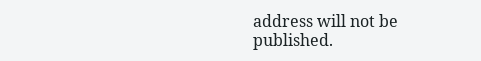address will not be published.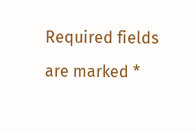Required fields are marked *